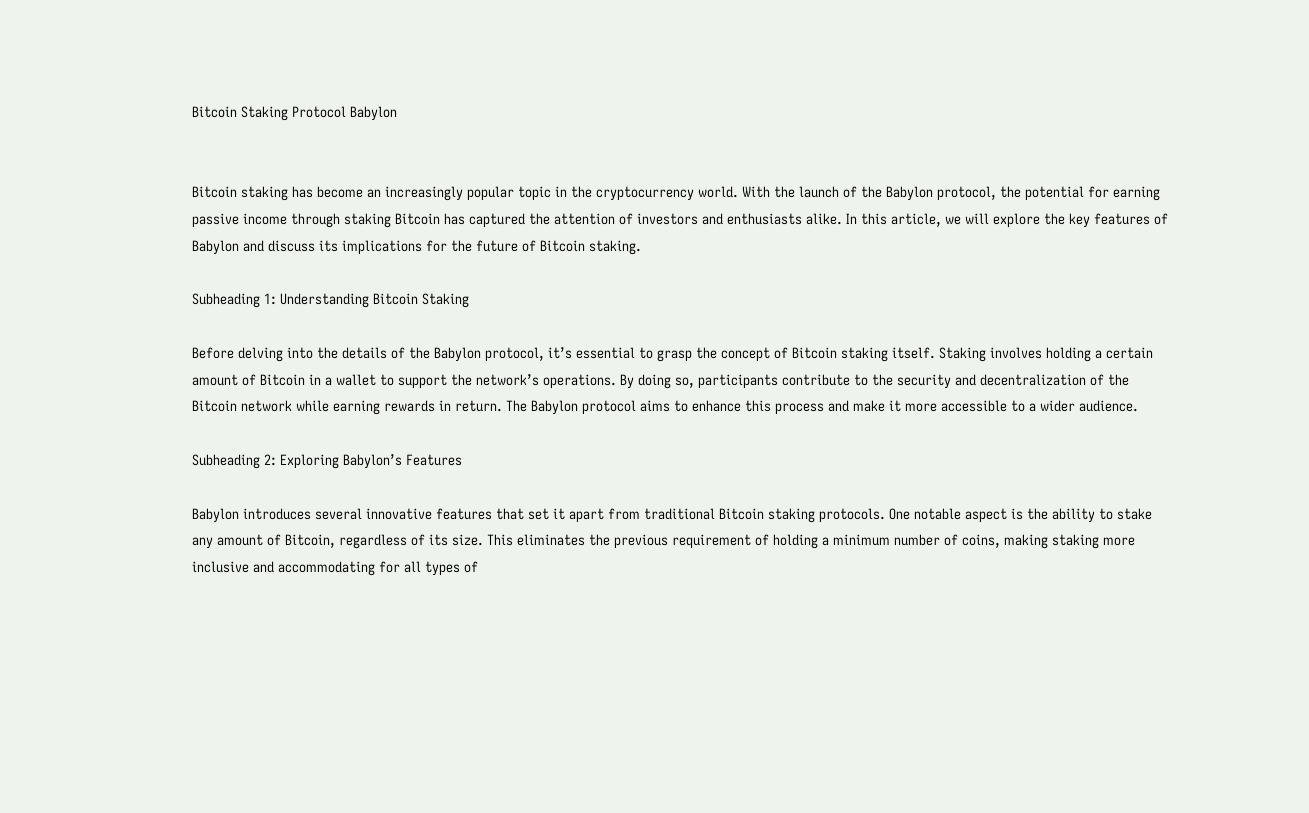Bitcoin Staking Protocol Babylon


Bitcoin staking has become an increasingly popular topic in the cryptocurrency world. With the launch of the Babylon protocol, the potential for earning passive income through staking Bitcoin has captured the attention of investors and enthusiasts alike. In this article, we will explore the key features of Babylon and discuss its implications for the future of Bitcoin staking.

Subheading 1: Understanding Bitcoin Staking

Before delving into the details of the Babylon protocol, it’s essential to grasp the concept of Bitcoin staking itself. Staking involves holding a certain amount of Bitcoin in a wallet to support the network’s operations. By doing so, participants contribute to the security and decentralization of the Bitcoin network while earning rewards in return. The Babylon protocol aims to enhance this process and make it more accessible to a wider audience.

Subheading 2: Exploring Babylon’s Features

Babylon introduces several innovative features that set it apart from traditional Bitcoin staking protocols. One notable aspect is the ability to stake any amount of Bitcoin, regardless of its size. This eliminates the previous requirement of holding a minimum number of coins, making staking more inclusive and accommodating for all types of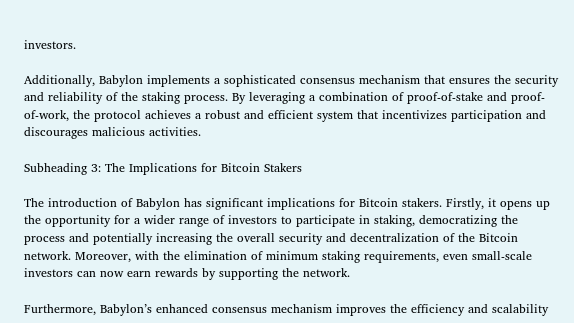investors.

Additionally, Babylon implements a sophisticated consensus mechanism that ensures the security and reliability of the staking process. By leveraging a combination of proof-of-stake and proof-of-work, the protocol achieves a robust and efficient system that incentivizes participation and discourages malicious activities.

Subheading 3: The Implications for Bitcoin Stakers

The introduction of Babylon has significant implications for Bitcoin stakers. Firstly, it opens up the opportunity for a wider range of investors to participate in staking, democratizing the process and potentially increasing the overall security and decentralization of the Bitcoin network. Moreover, with the elimination of minimum staking requirements, even small-scale investors can now earn rewards by supporting the network.

Furthermore, Babylon’s enhanced consensus mechanism improves the efficiency and scalability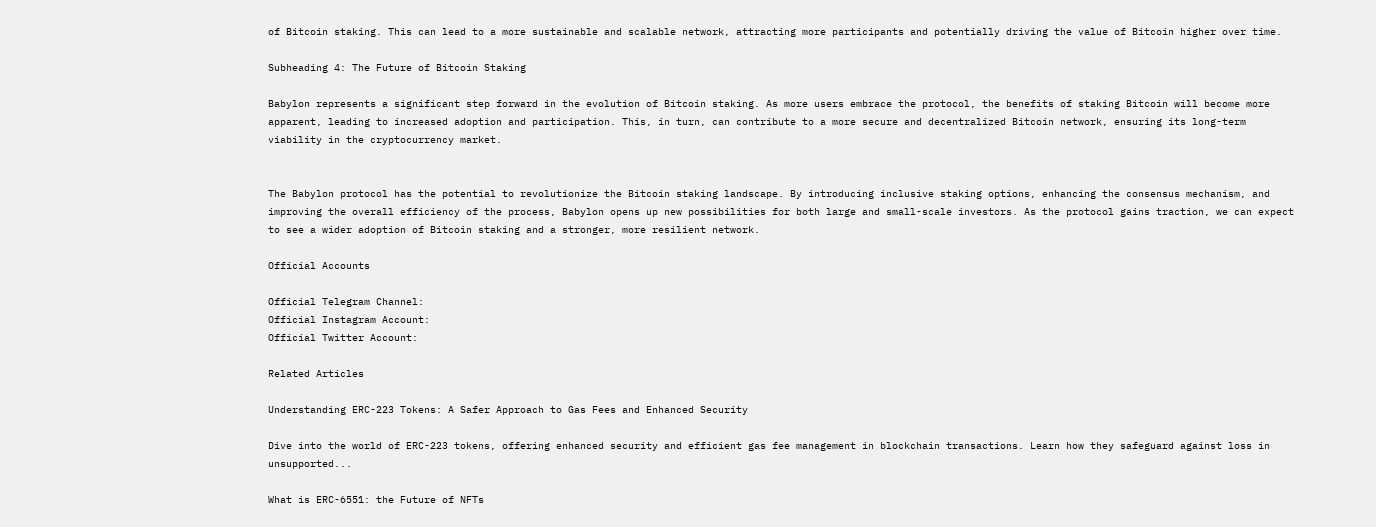of Bitcoin staking. This can lead to a more sustainable and scalable network, attracting more participants and potentially driving the value of Bitcoin higher over time.

Subheading 4: The Future of Bitcoin Staking

Babylon represents a significant step forward in the evolution of Bitcoin staking. As more users embrace the protocol, the benefits of staking Bitcoin will become more apparent, leading to increased adoption and participation. This, in turn, can contribute to a more secure and decentralized Bitcoin network, ensuring its long-term viability in the cryptocurrency market.


The Babylon protocol has the potential to revolutionize the Bitcoin staking landscape. By introducing inclusive staking options, enhancing the consensus mechanism, and improving the overall efficiency of the process, Babylon opens up new possibilities for both large and small-scale investors. As the protocol gains traction, we can expect to see a wider adoption of Bitcoin staking and a stronger, more resilient network.

Official Accounts

Official Telegram Channel:
Official Instagram Account:
Official Twitter Account:

Related Articles

Understanding ERC-223 Tokens: A Safer Approach to Gas Fees and Enhanced Security

Dive into the world of ERC-223 tokens, offering enhanced security and efficient gas fee management in blockchain transactions. Learn how they safeguard against loss in unsupported...

What is ERC-6551: the Future of NFTs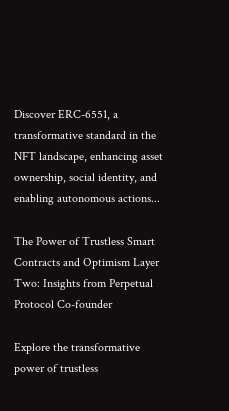Discover ERC-6551, a transformative standard in the NFT landscape, enhancing asset ownership, social identity, and enabling autonomous actions...

The Power of Trustless Smart Contracts and Optimism Layer Two: Insights from Perpetual Protocol Co-founder

Explore the transformative power of trustless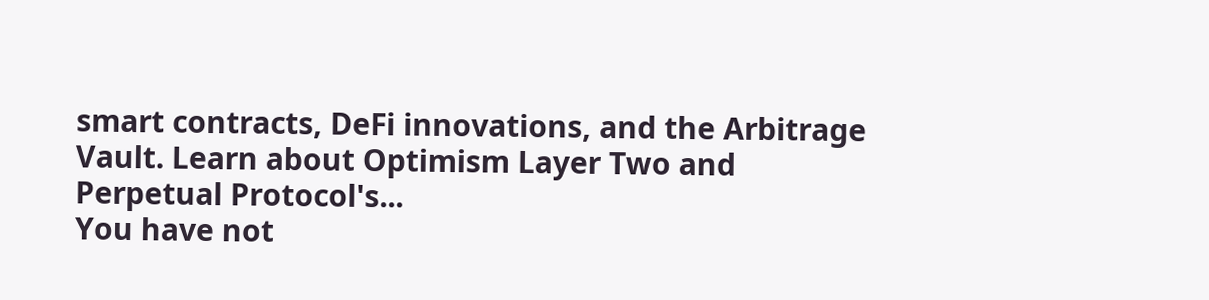smart contracts, DeFi innovations, and the Arbitrage Vault. Learn about Optimism Layer Two and Perpetual Protocol's...
You have not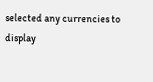selected any currencies to display